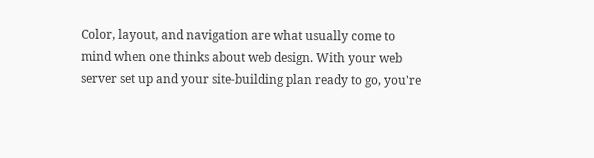Color, layout, and navigation are what usually come to mind when one thinks about web design. With your web server set up and your site-building plan ready to go, you're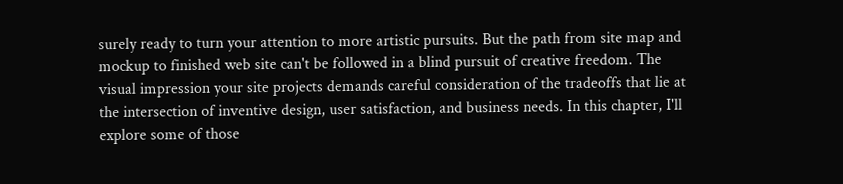surely ready to turn your attention to more artistic pursuits. But the path from site map and mockup to finished web site can't be followed in a blind pursuit of creative freedom. The visual impression your site projects demands careful consideration of the tradeoffs that lie at the intersection of inventive design, user satisfaction, and business needs. In this chapter, I'll explore some of those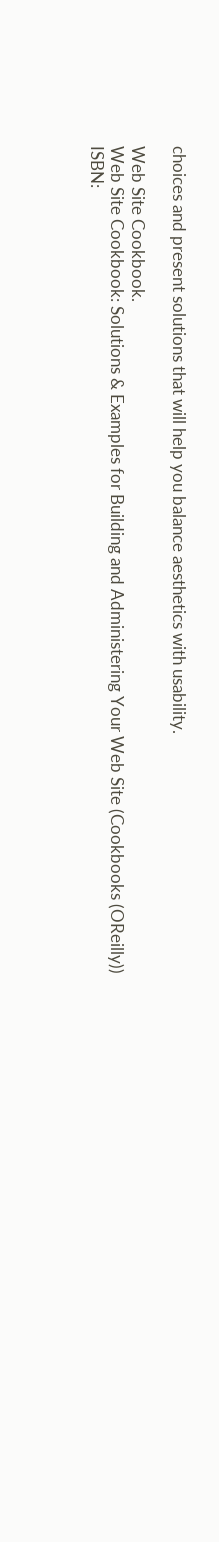choices and present solutions that will help you balance aesthetics with usability.

Web Site Cookbook.
Web Site Cookbook: Solutions & Examples for Building and Administering Your Web Site (Cookbooks (OReilly))
ISBN: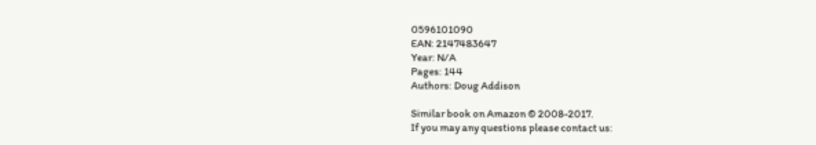0596101090
EAN: 2147483647
Year: N/A
Pages: 144
Authors: Doug Addison

Similar book on Amazon © 2008-2017.
If you may any questions please contact us: